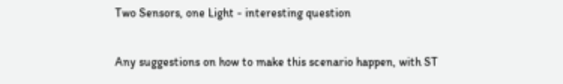Two Sensors, one Light - interesting question

Any suggestions on how to make this scenario happen, with ST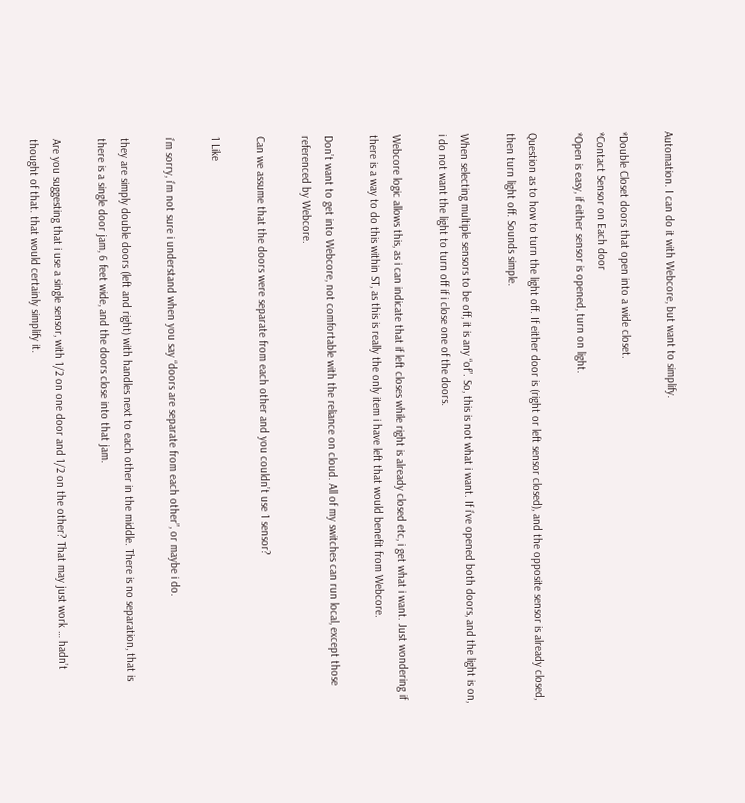Automation. I can do it with Webcore, but want to simplify.

*Double Closet doors that open into a wide closet.
*Contact Sensor on Each door
*Open is easy, if either sensor is opened, turn on light.

Question as to how to turn the light off. If either door is (right or left sensor closed), and the opposite sensor is already closed, then turn light off. Sounds simple.

When selecting multiple sensors to be off, it is any “of”. So, this is not what i want. If i’ve opened both doors, and the light is on, i do not want the light to turn off if i close one of the doors.

Webcore logic allows this, as i can indicate that if left closes while right is already closed etc, i get what i want. Just wondering if there is a way to do this within ST, as this is really the only item i have left that would benefit from Webcore.

Don’t want to get into Webcore, not comfortable with the reliance on cloud. All of my switches can run local, except those referenced by Webcore.

Can we assume that the doors were separate from each other and you couldn’t use 1 sensor?

1 Like

i’m sorry, i’m not sure i understand when you say “doors are separate from each other”, or maybe i do.

they are simply double doors (left and right) with handles next to each other in the middle. There is no separation, that is there is a single door jam, 6 feet wide, and the doors close into that jam.

Are you suggesting that i use a single sensor, with 1/2 on one door and 1/2 on the other? That may just work … hadn’t thought of that. that would certainly simplify it.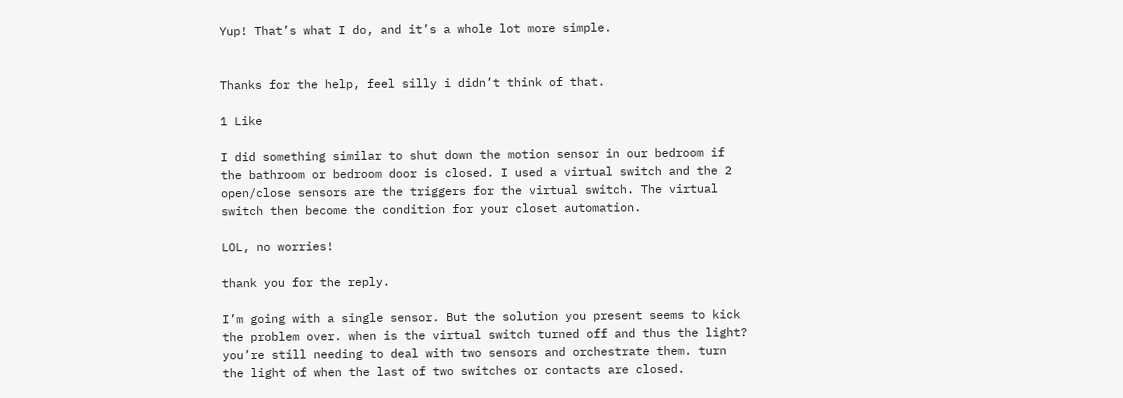Yup! That’s what I do, and it’s a whole lot more simple.


Thanks for the help, feel silly i didn’t think of that.

1 Like

I did something similar to shut down the motion sensor in our bedroom if the bathroom or bedroom door is closed. I used a virtual switch and the 2 open/close sensors are the triggers for the virtual switch. The virtual switch then become the condition for your closet automation.

LOL, no worries!

thank you for the reply.

I’m going with a single sensor. But the solution you present seems to kick the problem over. when is the virtual switch turned off and thus the light? you’re still needing to deal with two sensors and orchestrate them. turn the light of when the last of two switches or contacts are closed.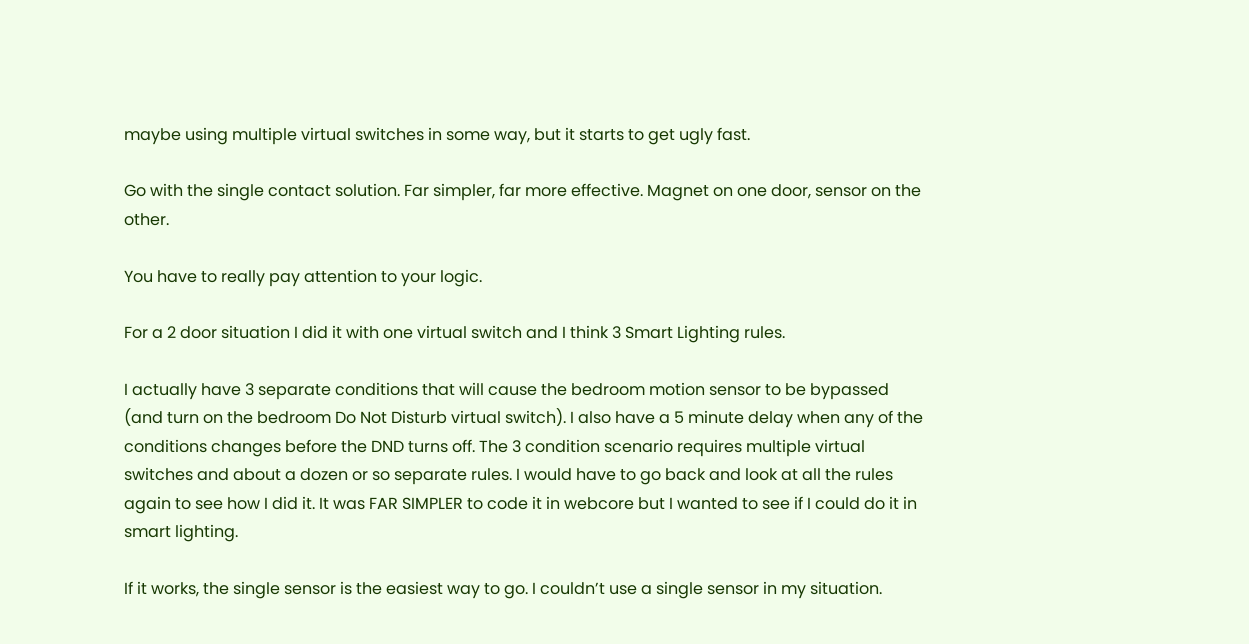maybe using multiple virtual switches in some way, but it starts to get ugly fast.

Go with the single contact solution. Far simpler, far more effective. Magnet on one door, sensor on the other.

You have to really pay attention to your logic.

For a 2 door situation I did it with one virtual switch and I think 3 Smart Lighting rules.

I actually have 3 separate conditions that will cause the bedroom motion sensor to be bypassed (and turn on the bedroom Do Not Disturb virtual switch). I also have a 5 minute delay when any of the conditions changes before the DND turns off. The 3 condition scenario requires multiple virtual switches and about a dozen or so separate rules. I would have to go back and look at all the rules again to see how I did it. It was FAR SIMPLER to code it in webcore but I wanted to see if I could do it in smart lighting.

If it works, the single sensor is the easiest way to go. I couldn’t use a single sensor in my situation.